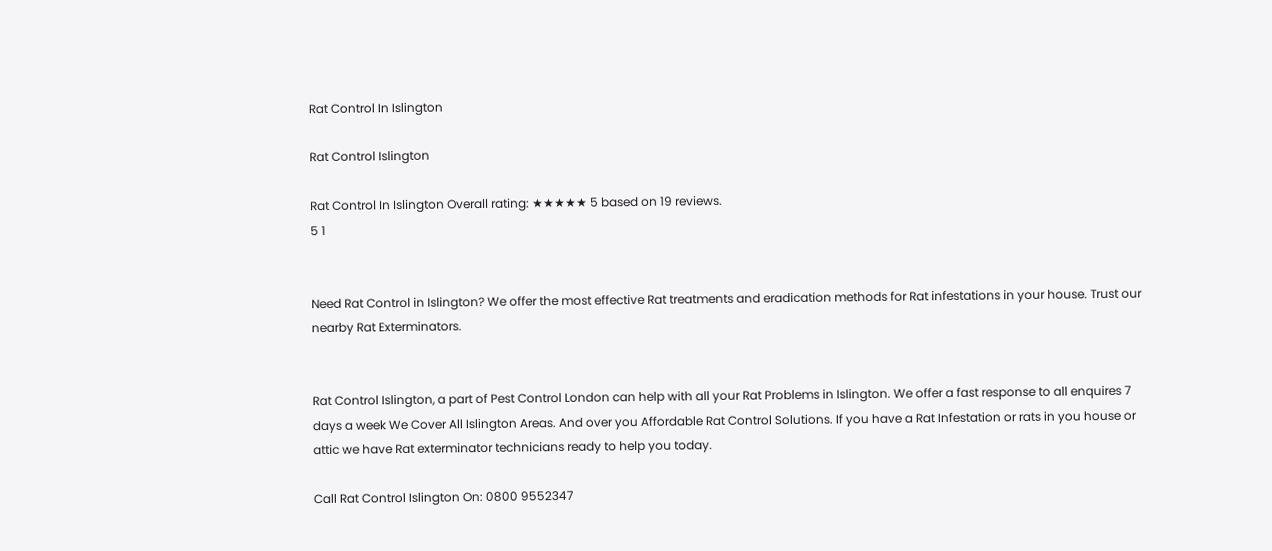Rat Control In Islington

Rat Control Islington

Rat Control In Islington Overall rating: ★★★★★ 5 based on 19 reviews.
5 1


Need Rat Control in Islington? We offer the most effective Rat treatments and eradication methods for Rat infestations in your house. Trust our nearby Rat Exterminators.


Rat Control Islington, a part of Pest Control London can help with all your Rat Problems in Islington. We offer a fast response to all enquires 7 days a week We Cover All Islington Areas. And over you Affordable Rat Control Solutions. If you have a Rat Infestation or rats in you house or attic we have Rat exterminator technicians ready to help you today.

Call Rat Control Islington On: 0800 9552347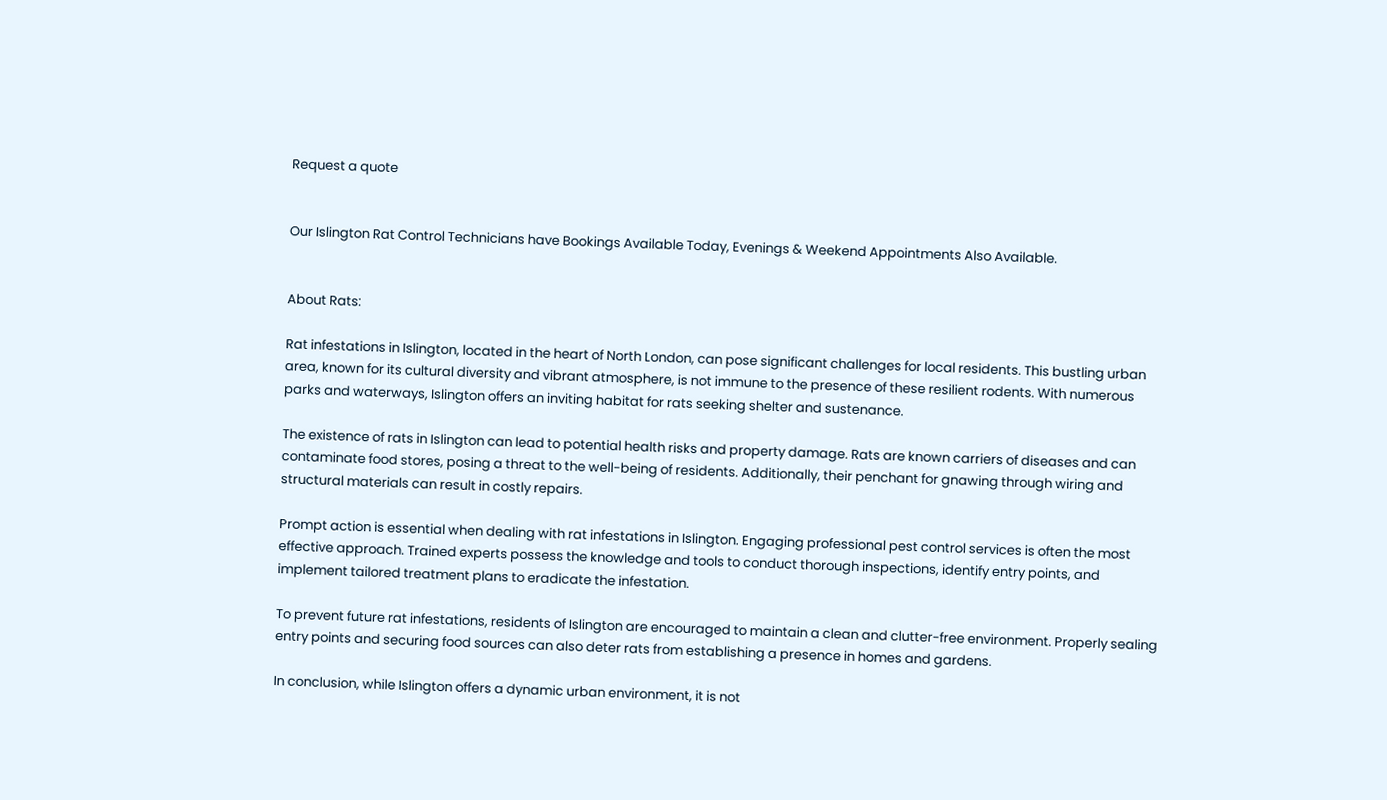Request a quote


Our Islington Rat Control Technicians have Bookings Available Today, Evenings & Weekend Appointments Also Available.


About Rats:

Rat infestations in Islington, located in the heart of North London, can pose significant challenges for local residents. This bustling urban area, known for its cultural diversity and vibrant atmosphere, is not immune to the presence of these resilient rodents. With numerous parks and waterways, Islington offers an inviting habitat for rats seeking shelter and sustenance.

The existence of rats in Islington can lead to potential health risks and property damage. Rats are known carriers of diseases and can contaminate food stores, posing a threat to the well-being of residents. Additionally, their penchant for gnawing through wiring and structural materials can result in costly repairs.

Prompt action is essential when dealing with rat infestations in Islington. Engaging professional pest control services is often the most effective approach. Trained experts possess the knowledge and tools to conduct thorough inspections, identify entry points, and implement tailored treatment plans to eradicate the infestation.

To prevent future rat infestations, residents of Islington are encouraged to maintain a clean and clutter-free environment. Properly sealing entry points and securing food sources can also deter rats from establishing a presence in homes and gardens.

In conclusion, while Islington offers a dynamic urban environment, it is not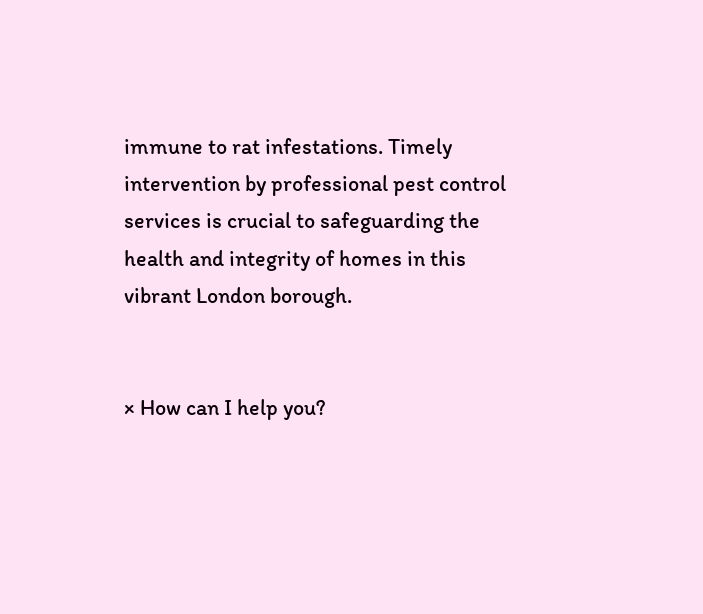immune to rat infestations. Timely intervention by professional pest control services is crucial to safeguarding the health and integrity of homes in this vibrant London borough.


× How can I help you?